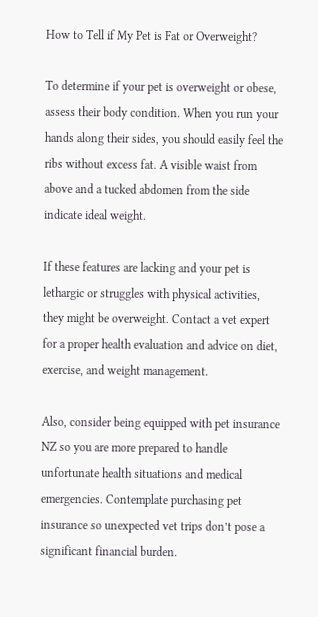How to Tell if My Pet is Fat or Overweight?

To determine if your pet is overweight or obese, assess their body condition. When you run your hands along their sides, you should easily feel the ribs without excess fat. A visible waist from above and a tucked abdomen from the side indicate ideal weight.

If these features are lacking and your pet is lethargic or struggles with physical activities, they might be overweight. Contact a vet expert for a proper health evaluation and advice on diet, exercise, and weight management.

Also, consider being equipped with pet insurance NZ so you are more prepared to handle unfortunate health situations and medical emergencies. Contemplate purchasing pet insurance so unexpected vet trips don’t pose a significant financial burden.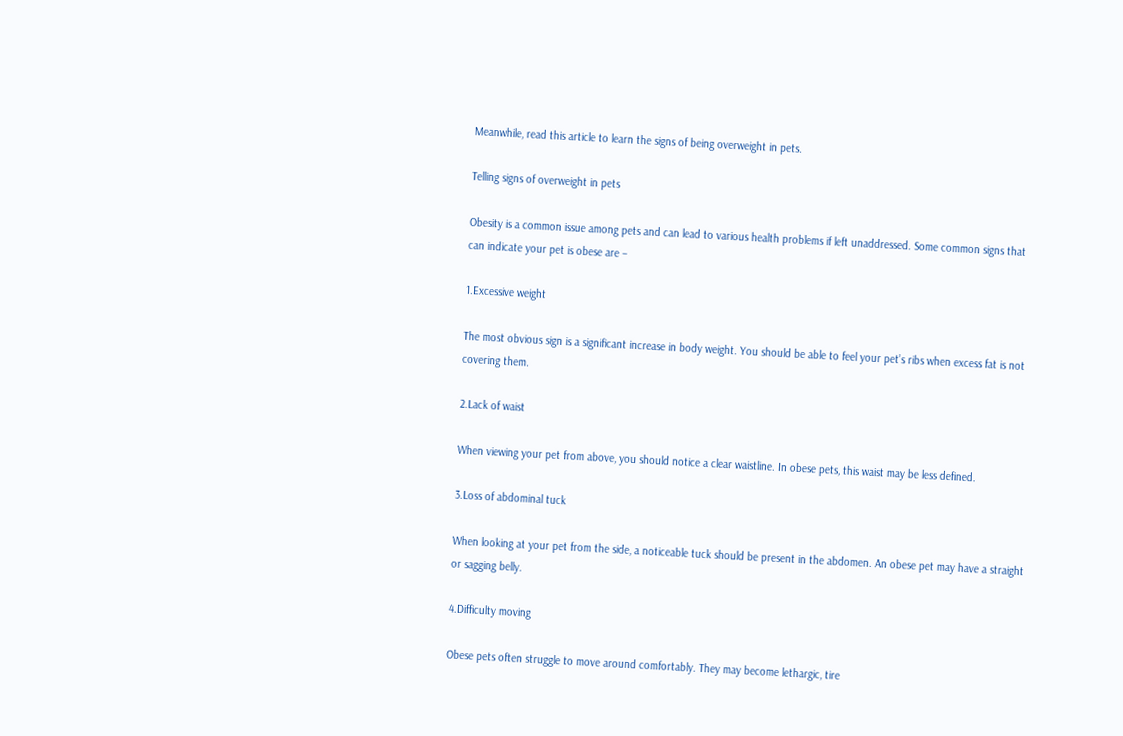Meanwhile, read this article to learn the signs of being overweight in pets.

Telling signs of overweight in pets

Obesity is a common issue among pets and can lead to various health problems if left unaddressed. Some common signs that can indicate your pet is obese are –

1.Excessive weight

The most obvious sign is a significant increase in body weight. You should be able to feel your pet’s ribs when excess fat is not covering them.

2.Lack of waist

When viewing your pet from above, you should notice a clear waistline. In obese pets, this waist may be less defined.

3.Loss of abdominal tuck

When looking at your pet from the side, a noticeable tuck should be present in the abdomen. An obese pet may have a straight or sagging belly.

4.Difficulty moving

Obese pets often struggle to move around comfortably. They may become lethargic, tire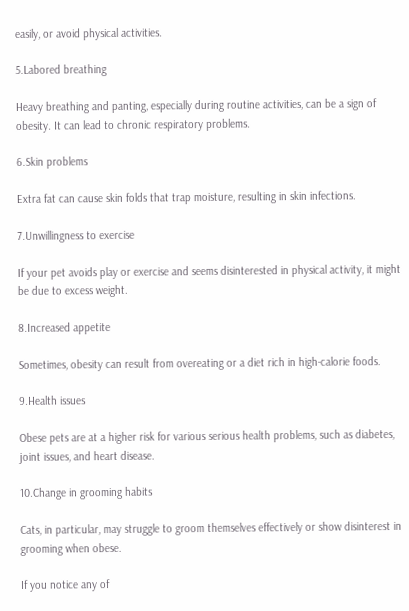easily, or avoid physical activities.

5.Labored breathing

Heavy breathing and panting, especially during routine activities, can be a sign of obesity. It can lead to chronic respiratory problems.

6.Skin problems

Extra fat can cause skin folds that trap moisture, resulting in skin infections.

7.Unwillingness to exercise

If your pet avoids play or exercise and seems disinterested in physical activity, it might be due to excess weight.

8.Increased appetite

Sometimes, obesity can result from overeating or a diet rich in high-calorie foods.

9.Health issues

Obese pets are at a higher risk for various serious health problems, such as diabetes, joint issues, and heart disease.

10.Change in grooming habits

Cats, in particular, may struggle to groom themselves effectively or show disinterest in grooming when obese.

If you notice any of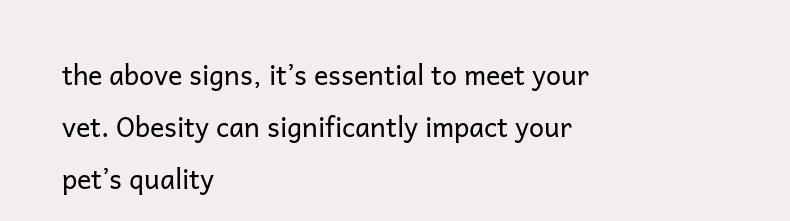the above signs, it’s essential to meet your vet. Obesity can significantly impact your pet’s quality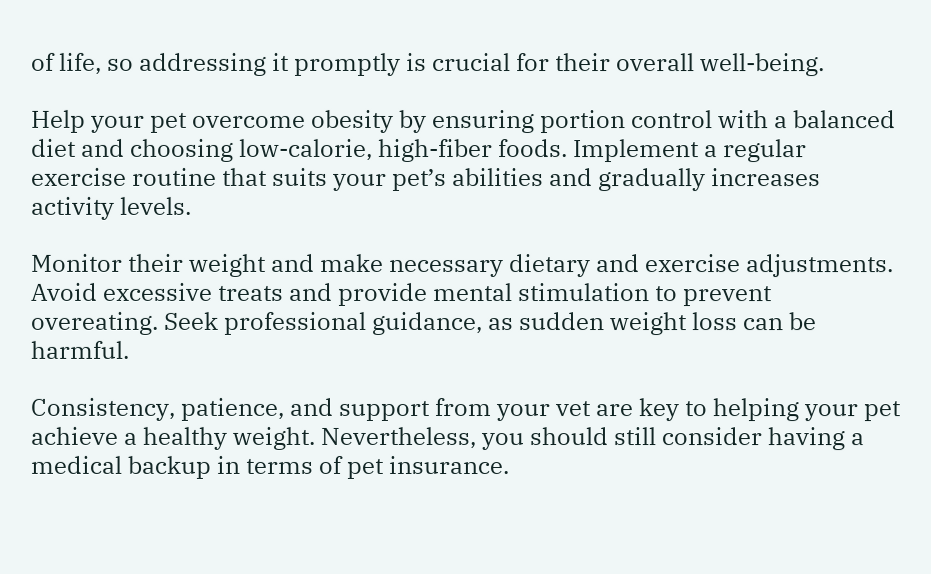of life, so addressing it promptly is crucial for their overall well-being.

Help your pet overcome obesity by ensuring portion control with a balanced diet and choosing low-calorie, high-fiber foods. Implement a regular exercise routine that suits your pet’s abilities and gradually increases activity levels.

Monitor their weight and make necessary dietary and exercise adjustments. Avoid excessive treats and provide mental stimulation to prevent overeating. Seek professional guidance, as sudden weight loss can be harmful.

Consistency, patience, and support from your vet are key to helping your pet achieve a healthy weight. Nevertheless, you should still consider having a medical backup in terms of pet insurance.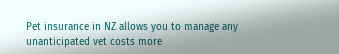Pet insurance in NZ allows you to manage any unanticipated vet costs more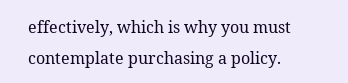effectively, which is why you must contemplate purchasing a policy.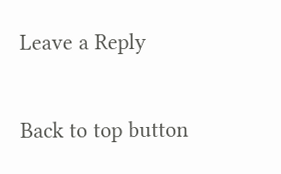Leave a Reply

Back to top button